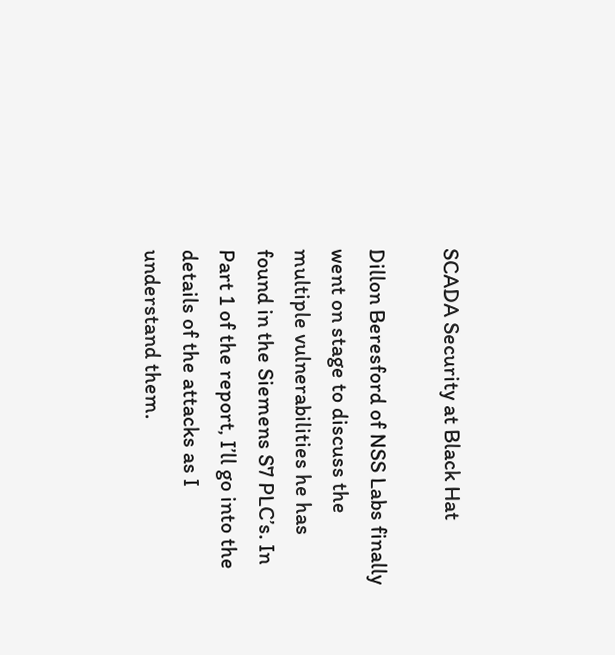SCADA Security at Black Hat

Dillon Beresford of NSS Labs finally went on stage to discuss the multiple vulnerabilities he has found in the Siemens S7 PLC’s. In Part 1 of the report, I’ll go into the details of the attacks as I understand them.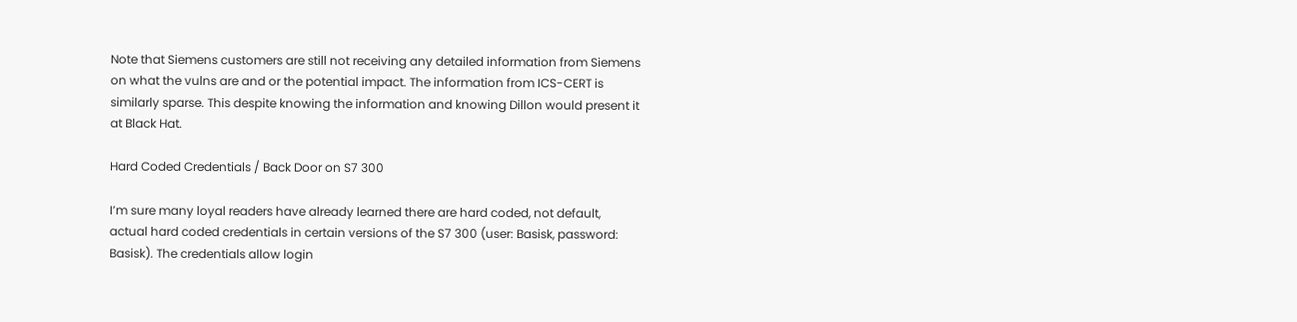Note that Siemens customers are still not receiving any detailed information from Siemens on what the vulns are and or the potential impact. The information from ICS-CERT is similarly sparse. This despite knowing the information and knowing Dillon would present it at Black Hat.

Hard Coded Credentials / Back Door on S7 300

I’m sure many loyal readers have already learned there are hard coded, not default, actual hard coded credentials in certain versions of the S7 300 (user: Basisk, password: Basisk). The credentials allow login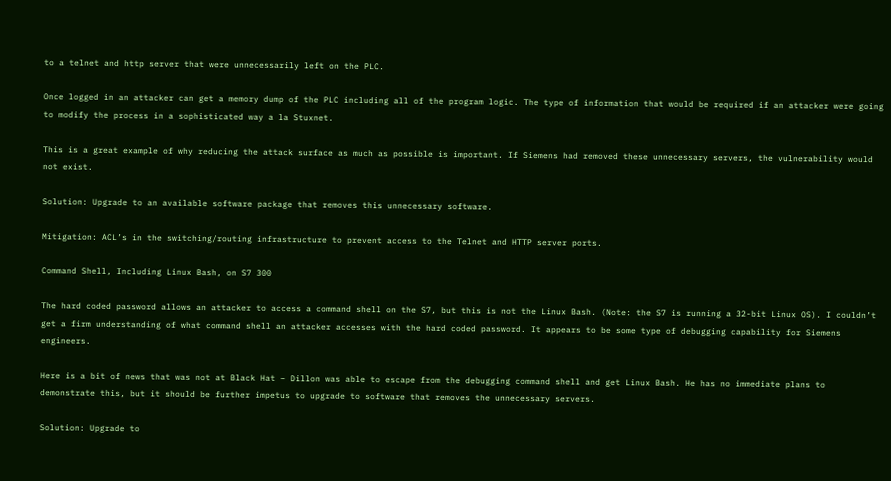to a telnet and http server that were unnecessarily left on the PLC.

Once logged in an attacker can get a memory dump of the PLC including all of the program logic. The type of information that would be required if an attacker were going to modify the process in a sophisticated way a la Stuxnet.

This is a great example of why reducing the attack surface as much as possible is important. If Siemens had removed these unnecessary servers, the vulnerability would not exist.

Solution: Upgrade to an available software package that removes this unnecessary software.

Mitigation: ACL’s in the switching/routing infrastructure to prevent access to the Telnet and HTTP server ports.

Command Shell, Including Linux Bash, on S7 300

The hard coded password allows an attacker to access a command shell on the S7, but this is not the Linux Bash. (Note: the S7 is running a 32-bit Linux OS). I couldn’t get a firm understanding of what command shell an attacker accesses with the hard coded password. It appears to be some type of debugging capability for Siemens engineers.

Here is a bit of news that was not at Black Hat – Dillon was able to escape from the debugging command shell and get Linux Bash. He has no immediate plans to demonstrate this, but it should be further impetus to upgrade to software that removes the unnecessary servers.

Solution: Upgrade to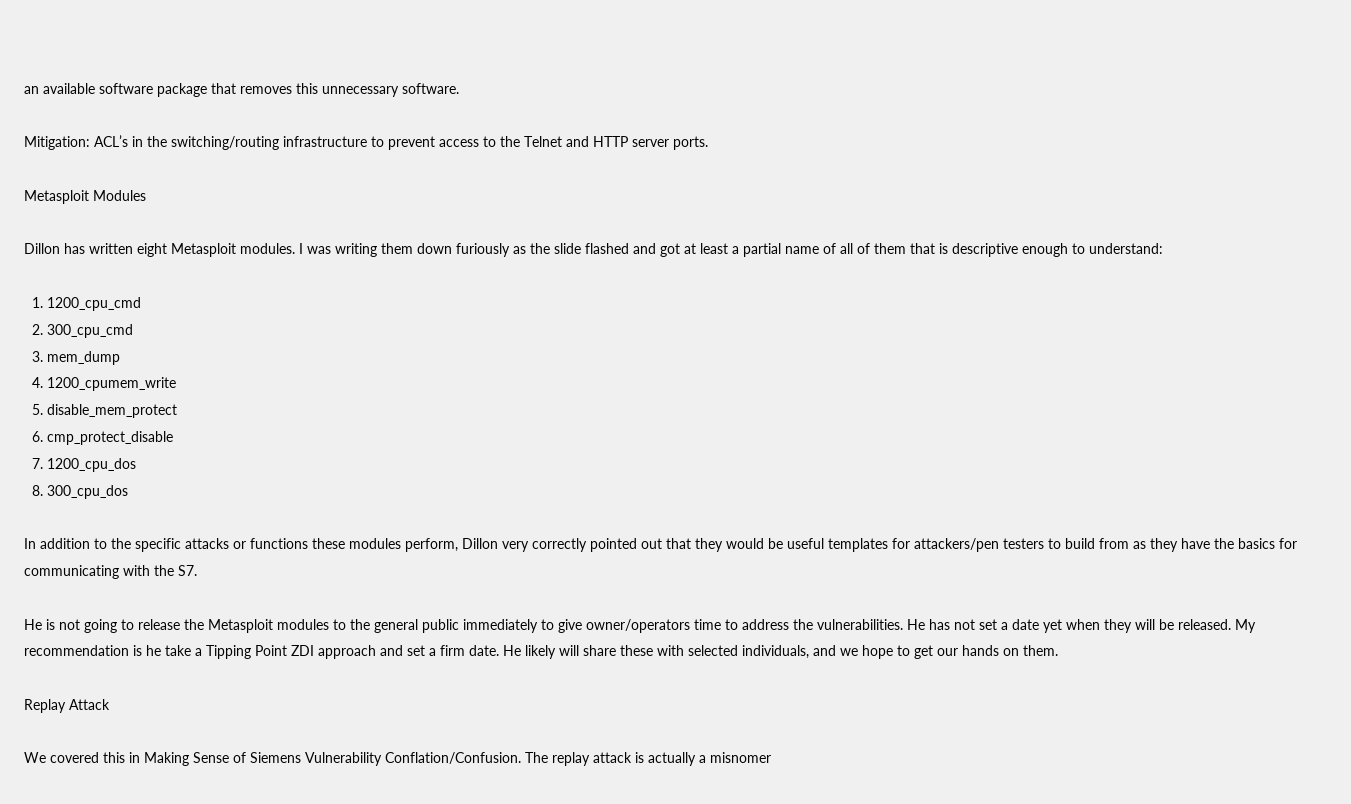an available software package that removes this unnecessary software.

Mitigation: ACL’s in the switching/routing infrastructure to prevent access to the Telnet and HTTP server ports.

Metasploit Modules

Dillon has written eight Metasploit modules. I was writing them down furiously as the slide flashed and got at least a partial name of all of them that is descriptive enough to understand:

  1. 1200_cpu_cmd
  2. 300_cpu_cmd
  3. mem_dump
  4. 1200_cpumem_write
  5. disable_mem_protect
  6. cmp_protect_disable
  7. 1200_cpu_dos
  8. 300_cpu_dos

In addition to the specific attacks or functions these modules perform, Dillon very correctly pointed out that they would be useful templates for attackers/pen testers to build from as they have the basics for communicating with the S7.

He is not going to release the Metasploit modules to the general public immediately to give owner/operators time to address the vulnerabilities. He has not set a date yet when they will be released. My recommendation is he take a Tipping Point ZDI approach and set a firm date. He likely will share these with selected individuals, and we hope to get our hands on them.

Replay Attack

We covered this in Making Sense of Siemens Vulnerability Conflation/Confusion. The replay attack is actually a misnomer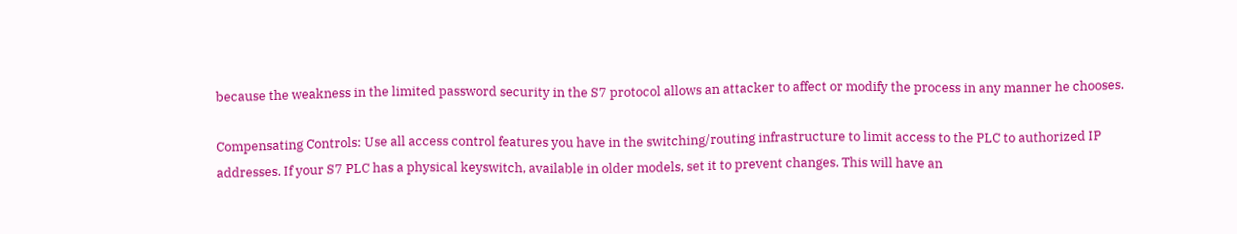because the weakness in the limited password security in the S7 protocol allows an attacker to affect or modify the process in any manner he chooses.

Compensating Controls: Use all access control features you have in the switching/routing infrastructure to limit access to the PLC to authorized IP addresses. If your S7 PLC has a physical keyswitch, available in older models, set it to prevent changes. This will have an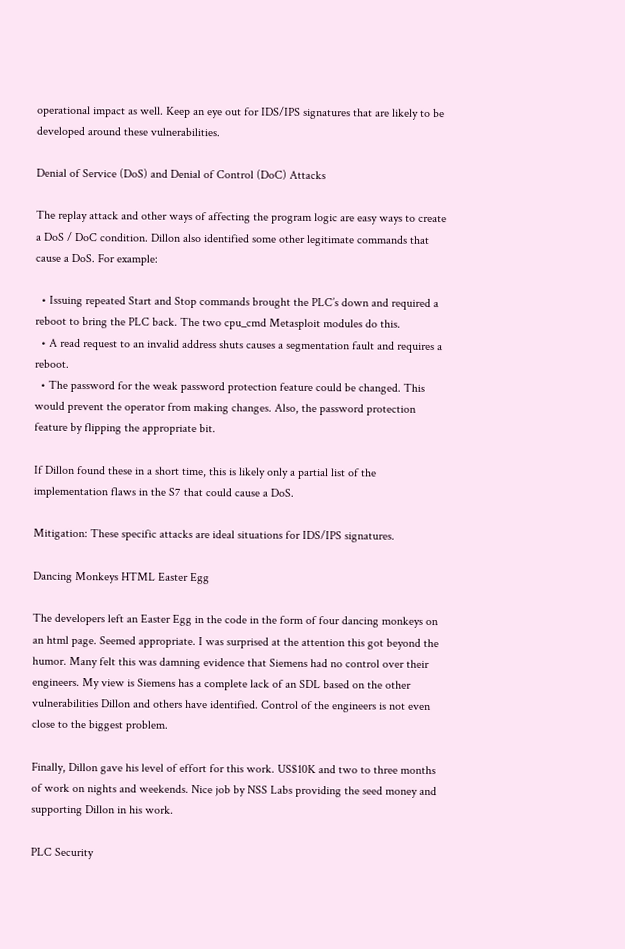operational impact as well. Keep an eye out for IDS/IPS signatures that are likely to be developed around these vulnerabilities.

Denial of Service (DoS) and Denial of Control (DoC) Attacks

The replay attack and other ways of affecting the program logic are easy ways to create a DoS / DoC condition. Dillon also identified some other legitimate commands that cause a DoS. For example:

  • Issuing repeated Start and Stop commands brought the PLC’s down and required a reboot to bring the PLC back. The two cpu_cmd Metasploit modules do this.
  • A read request to an invalid address shuts causes a segmentation fault and requires a reboot.
  • The password for the weak password protection feature could be changed. This would prevent the operator from making changes. Also, the password protection feature by flipping the appropriate bit.

If Dillon found these in a short time, this is likely only a partial list of the implementation flaws in the S7 that could cause a DoS.

Mitigation: These specific attacks are ideal situations for IDS/IPS signatures.

Dancing Monkeys HTML Easter Egg

The developers left an Easter Egg in the code in the form of four dancing monkeys on an html page. Seemed appropriate. I was surprised at the attention this got beyond the humor. Many felt this was damning evidence that Siemens had no control over their engineers. My view is Siemens has a complete lack of an SDL based on the other vulnerabilities Dillon and others have identified. Control of the engineers is not even close to the biggest problem.

Finally, Dillon gave his level of effort for this work. US$10K and two to three months of work on nights and weekends. Nice job by NSS Labs providing the seed money and supporting Dillon in his work.

PLC Security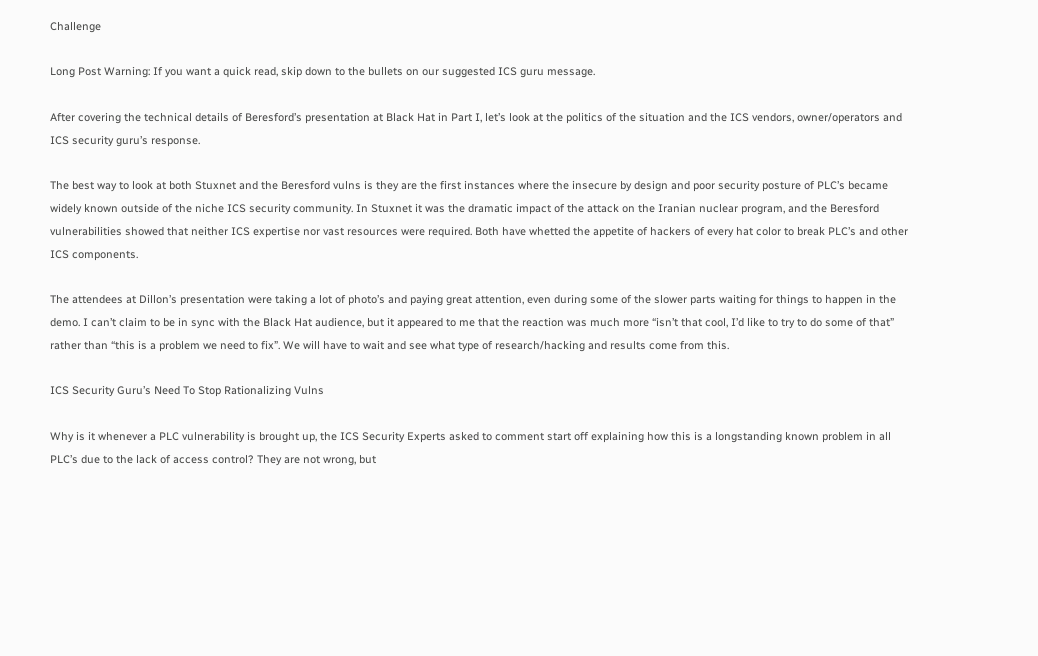Challenge

Long Post Warning: If you want a quick read, skip down to the bullets on our suggested ICS guru message.

After covering the technical details of Beresford’s presentation at Black Hat in Part I, let’s look at the politics of the situation and the ICS vendors, owner/operators and ICS security guru’s response.

The best way to look at both Stuxnet and the Beresford vulns is they are the first instances where the insecure by design and poor security posture of PLC’s became widely known outside of the niche ICS security community. In Stuxnet it was the dramatic impact of the attack on the Iranian nuclear program, and the Beresford vulnerabilities showed that neither ICS expertise nor vast resources were required. Both have whetted the appetite of hackers of every hat color to break PLC’s and other ICS components.

The attendees at Dillon’s presentation were taking a lot of photo’s and paying great attention, even during some of the slower parts waiting for things to happen in the demo. I can’t claim to be in sync with the Black Hat audience, but it appeared to me that the reaction was much more “isn’t that cool, I’d like to try to do some of that” rather than “this is a problem we need to fix”. We will have to wait and see what type of research/hacking and results come from this.

ICS Security Guru’s Need To Stop Rationalizing Vulns

Why is it whenever a PLC vulnerability is brought up, the ICS Security Experts asked to comment start off explaining how this is a longstanding known problem in all PLC’s due to the lack of access control? They are not wrong, but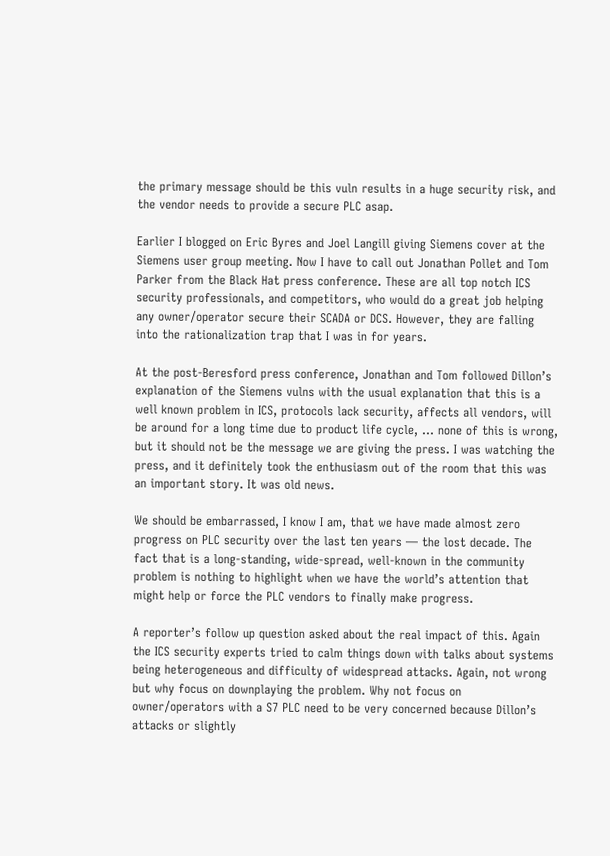the primary message should be this vuln results in a huge security risk, and the vendor needs to provide a secure PLC asap.

Earlier I blogged on Eric Byres and Joel Langill giving Siemens cover at the Siemens user group meeting. Now I have to call out Jonathan Pollet and Tom Parker from the Black Hat press conference. These are all top notch ICS security professionals, and competitors, who would do a great job helping any owner/operator secure their SCADA or DCS. However, they are falling into the rationalization trap that I was in for years.

At the post-Beresford press conference, Jonathan and Tom followed Dillon’s explanation of the Siemens vulns with the usual explanation that this is a well known problem in ICS, protocols lack security, affects all vendors, will be around for a long time due to product life cycle, … none of this is wrong, but it should not be the message we are giving the press. I was watching the press, and it definitely took the enthusiasm out of the room that this was an important story. It was old news.

We should be embarrassed, I know I am, that we have made almost zero progress on PLC security over the last ten years — the lost decade. The fact that is a long-standing, wide-spread, well-known in the community problem is nothing to highlight when we have the world’s attention that might help or force the PLC vendors to finally make progress.

A reporter’s follow up question asked about the real impact of this. Again the ICS security experts tried to calm things down with talks about systems being heterogeneous and difficulty of widespread attacks. Again, not wrong but why focus on downplaying the problem. Why not focus on owner/operators with a S7 PLC need to be very concerned because Dillon’s attacks or slightly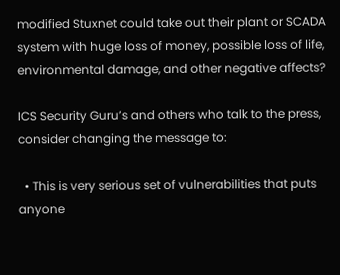modified Stuxnet could take out their plant or SCADA system with huge loss of money, possible loss of life, environmental damage, and other negative affects?

ICS Security Guru’s and others who talk to the press, consider changing the message to:

  • This is very serious set of vulnerabilities that puts anyone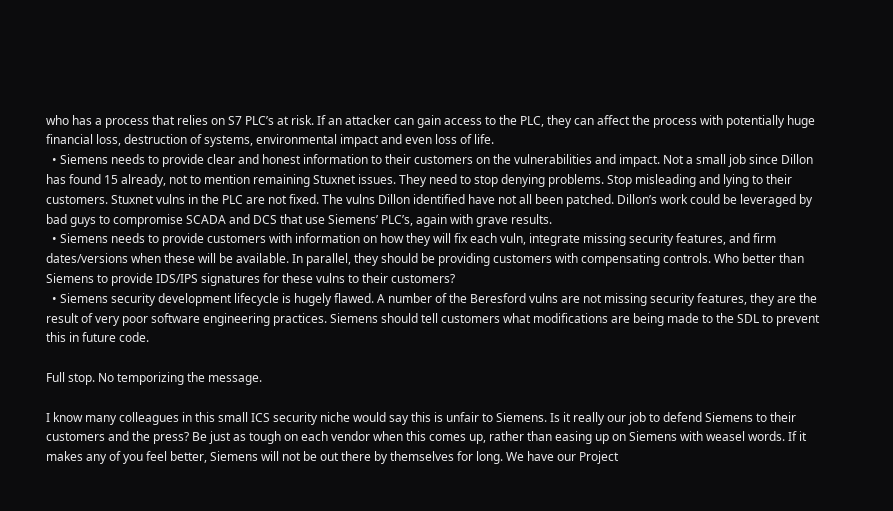who has a process that relies on S7 PLC’s at risk. If an attacker can gain access to the PLC, they can affect the process with potentially huge financial loss, destruction of systems, environmental impact and even loss of life.
  • Siemens needs to provide clear and honest information to their customers on the vulnerabilities and impact. Not a small job since Dillon has found 15 already, not to mention remaining Stuxnet issues. They need to stop denying problems. Stop misleading and lying to their customers. Stuxnet vulns in the PLC are not fixed. The vulns Dillon identified have not all been patched. Dillon’s work could be leveraged by bad guys to compromise SCADA and DCS that use Siemens’ PLC’s, again with grave results.
  • Siemens needs to provide customers with information on how they will fix each vuln, integrate missing security features, and firm dates/versions when these will be available. In parallel, they should be providing customers with compensating controls. Who better than Siemens to provide IDS/IPS signatures for these vulns to their customers?
  • Siemens security development lifecycle is hugely flawed. A number of the Beresford vulns are not missing security features, they are the result of very poor software engineering practices. Siemens should tell customers what modifications are being made to the SDL to prevent this in future code.

Full stop. No temporizing the message.

I know many colleagues in this small ICS security niche would say this is unfair to Siemens. Is it really our job to defend Siemens to their customers and the press? Be just as tough on each vendor when this comes up, rather than easing up on Siemens with weasel words. If it makes any of you feel better, Siemens will not be out there by themselves for long. We have our Project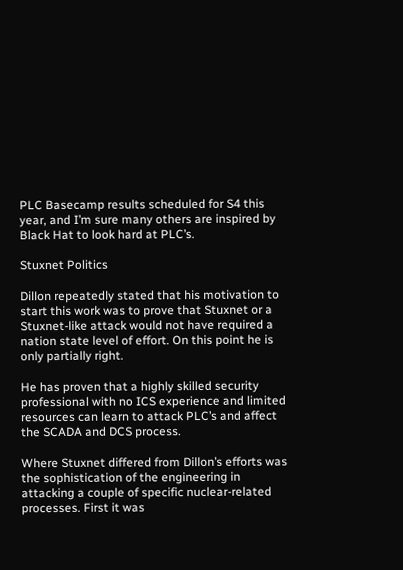PLC Basecamp results scheduled for S4 this year, and I’m sure many others are inspired by Black Hat to look hard at PLC’s.

Stuxnet Politics

Dillon repeatedly stated that his motivation to start this work was to prove that Stuxnet or a Stuxnet-like attack would not have required a nation state level of effort. On this point he is only partially right.

He has proven that a highly skilled security professional with no ICS experience and limited resources can learn to attack PLC’s and affect the SCADA and DCS process.

Where Stuxnet differed from Dillon’s efforts was the sophistication of the engineering in attacking a couple of specific nuclear-related processes. First it was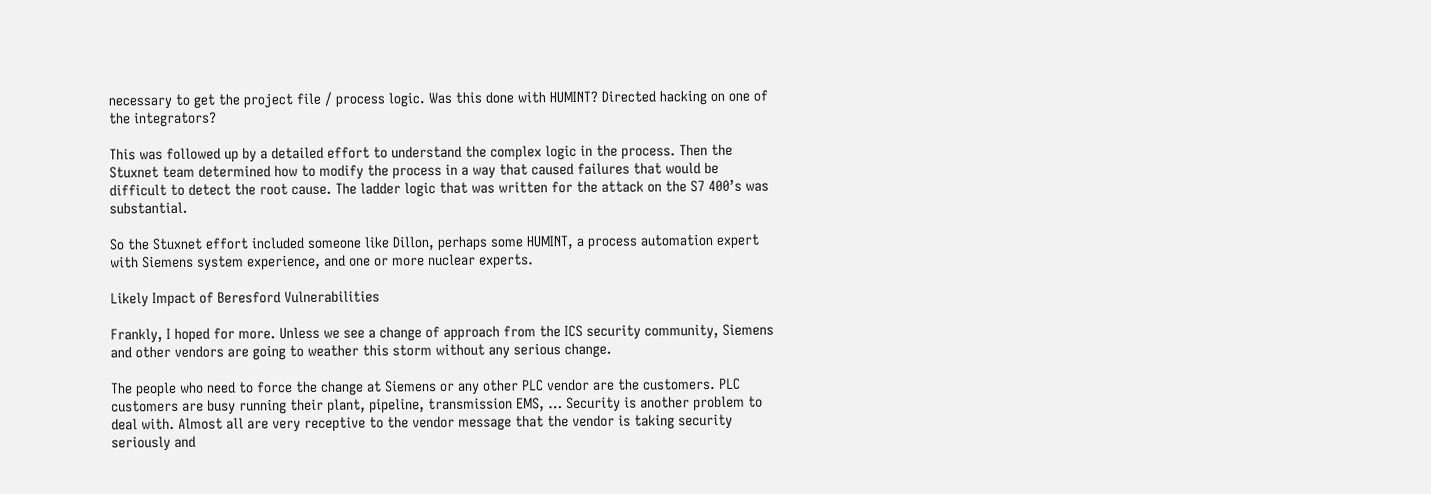necessary to get the project file / process logic. Was this done with HUMINT? Directed hacking on one of the integrators?

This was followed up by a detailed effort to understand the complex logic in the process. Then the Stuxnet team determined how to modify the process in a way that caused failures that would be difficult to detect the root cause. The ladder logic that was written for the attack on the S7 400’s was substantial.

So the Stuxnet effort included someone like Dillon, perhaps some HUMINT, a process automation expert with Siemens system experience, and one or more nuclear experts.

Likely Impact of Beresford Vulnerabilities

Frankly, I hoped for more. Unless we see a change of approach from the ICS security community, Siemens and other vendors are going to weather this storm without any serious change.

The people who need to force the change at Siemens or any other PLC vendor are the customers. PLC customers are busy running their plant, pipeline, transmission EMS, … Security is another problem to deal with. Almost all are very receptive to the vendor message that the vendor is taking security seriously and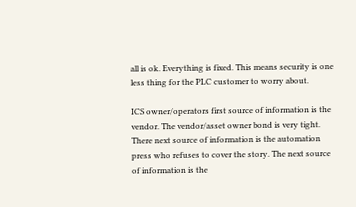all is ok. Everything is fixed. This means security is one less thing for the PLC customer to worry about.

ICS owner/operators first source of information is the vendor. The vendor/asset owner bond is very tight. There next source of information is the automation press who refuses to cover the story. The next source of information is the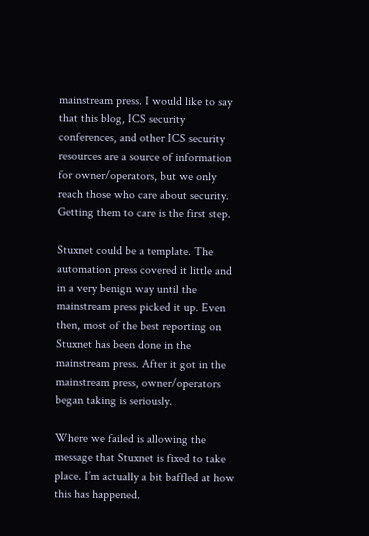mainstream press. I would like to say that this blog, ICS security conferences, and other ICS security resources are a source of information for owner/operators, but we only reach those who care about security. Getting them to care is the first step.

Stuxnet could be a template. The automation press covered it little and in a very benign way until the mainstream press picked it up. Even then, most of the best reporting on Stuxnet has been done in the mainstream press. After it got in the mainstream press, owner/operators began taking is seriously.

Where we failed is allowing the message that Stuxnet is fixed to take place. I’m actually a bit baffled at how this has happened.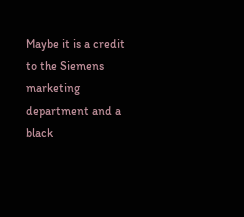Maybe it is a credit to the Siemens marketing department and a black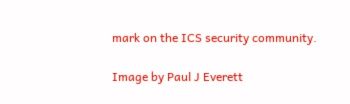mark on the ICS security community.

Image by Paul J Everett